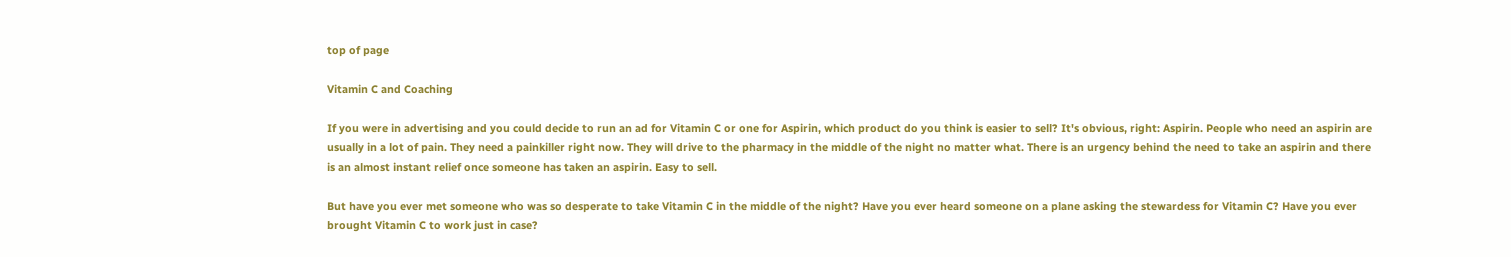top of page

Vitamin C and Coaching

If you were in advertising and you could decide to run an ad for Vitamin C or one for Aspirin, which product do you think is easier to sell? It's obvious, right: Aspirin. People who need an aspirin are usually in a lot of pain. They need a painkiller right now. They will drive to the pharmacy in the middle of the night no matter what. There is an urgency behind the need to take an aspirin and there is an almost instant relief once someone has taken an aspirin. Easy to sell.

But have you ever met someone who was so desperate to take Vitamin C in the middle of the night? Have you ever heard someone on a plane asking the stewardess for Vitamin C? Have you ever brought Vitamin C to work just in case?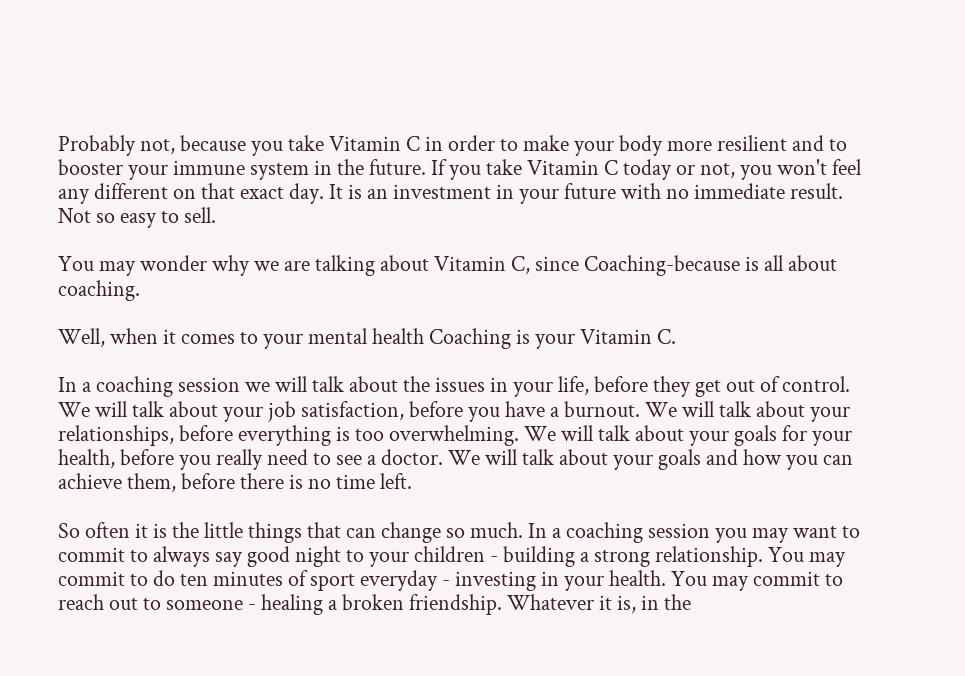Probably not, because you take Vitamin C in order to make your body more resilient and to booster your immune system in the future. If you take Vitamin C today or not, you won't feel any different on that exact day. It is an investment in your future with no immediate result. Not so easy to sell.

You may wonder why we are talking about Vitamin C, since Coaching-because is all about coaching.

Well, when it comes to your mental health Coaching is your Vitamin C.

In a coaching session we will talk about the issues in your life, before they get out of control. We will talk about your job satisfaction, before you have a burnout. We will talk about your relationships, before everything is too overwhelming. We will talk about your goals for your health, before you really need to see a doctor. We will talk about your goals and how you can achieve them, before there is no time left.

So often it is the little things that can change so much. In a coaching session you may want to commit to always say good night to your children - building a strong relationship. You may commit to do ten minutes of sport everyday - investing in your health. You may commit to reach out to someone - healing a broken friendship. Whatever it is, in the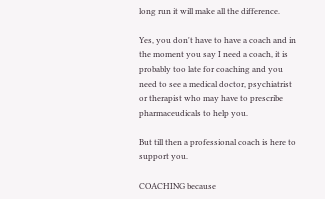long run it will make all the difference.

Yes, you don't have to have a coach and in the moment you say I need a coach, it is probably too late for coaching and you need to see a medical doctor, psychiatrist or therapist who may have to prescribe pharmaceudicals to help you.

But till then a professional coach is here to support you.

COACHING because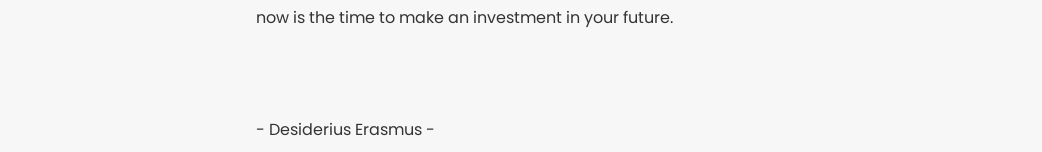now is the time to make an investment in your future.



- Desiderius Erasmus -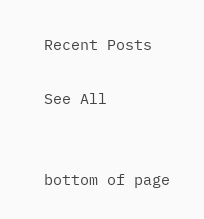Recent Posts

See All


bottom of page